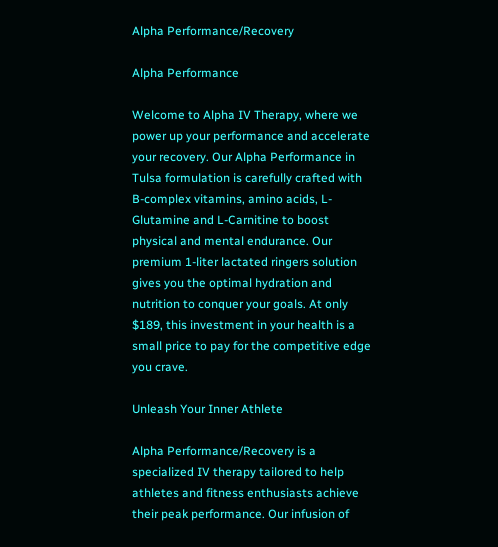Alpha Performance/Recovery

Alpha Performance

Welcome to Alpha IV Therapy, where we power up your performance and accelerate your recovery. Our Alpha Performance in Tulsa formulation is carefully crafted with B-complex vitamins, amino acids, L-Glutamine and L-Carnitine to boost physical and mental endurance. Our premium 1-liter lactated ringers solution gives you the optimal hydration and nutrition to conquer your goals. At only $189, this investment in your health is a small price to pay for the competitive edge you crave.

Unleash Your Inner Athlete

Alpha Performance/Recovery is a specialized IV therapy tailored to help athletes and fitness enthusiasts achieve their peak performance. Our infusion of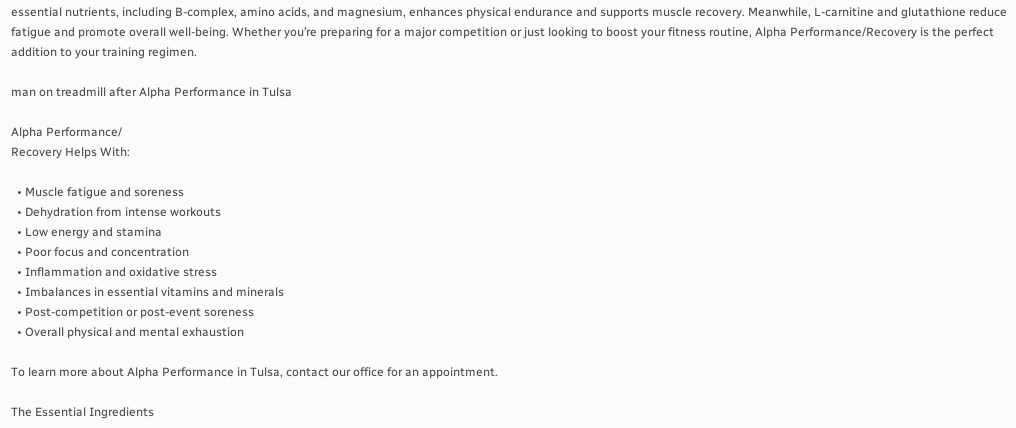essential nutrients, including B-complex, amino acids, and magnesium, enhances physical endurance and supports muscle recovery. Meanwhile, L-carnitine and glutathione reduce fatigue and promote overall well-being. Whether you’re preparing for a major competition or just looking to boost your fitness routine, Alpha Performance/Recovery is the perfect addition to your training regimen.

man on treadmill after Alpha Performance in Tulsa

Alpha Performance/
Recovery Helps With:

  • Muscle fatigue and soreness
  • Dehydration from intense workouts
  • Low energy and stamina
  • Poor focus and concentration
  • Inflammation and oxidative stress
  • Imbalances in essential vitamins and minerals
  • Post-competition or post-event soreness
  • Overall physical and mental exhaustion

To learn more about Alpha Performance in Tulsa, contact our office for an appointment.

The Essential Ingredients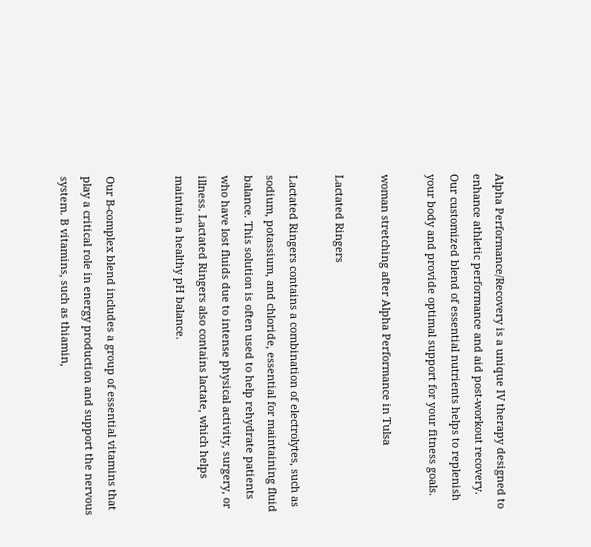Alpha Performance/Recovery is a unique IV therapy designed to enhance athletic performance and aid post-workout recovery. Our customized blend of essential nutrients helps to replenish your body and provide optimal support for your fitness goals.

woman stretching after Alpha Performance in Tulsa

Lactated Ringers

Lactated Ringers contains a combination of electrolytes, such as sodium, potassium, and chloride, essential for maintaining fluid balance. This solution is often used to help rehydrate patients who have lost fluids due to intense physical activity, surgery, or illness. Lactated Ringers also contains lactate, which helps maintain a healthy pH balance.


Our B-complex blend includes a group of essential vitamins that play a critical role in energy production and support the nervous system. B vitamins, such as thiamin,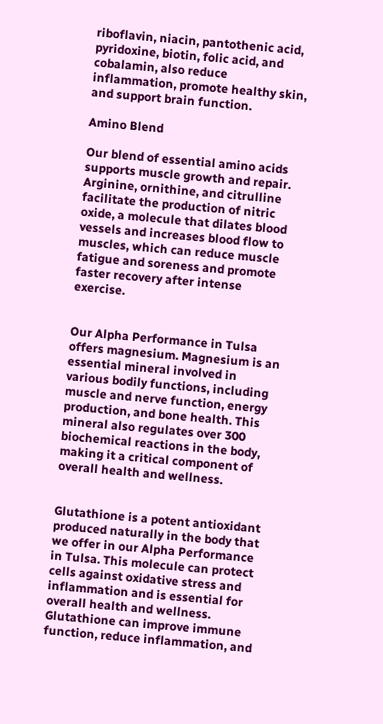riboflavin, niacin, pantothenic acid, pyridoxine, biotin, folic acid, and cobalamin, also reduce inflammation, promote healthy skin, and support brain function.

Amino Blend

Our blend of essential amino acids supports muscle growth and repair. Arginine, ornithine, and citrulline facilitate the production of nitric oxide, a molecule that dilates blood vessels and increases blood flow to muscles, which can reduce muscle fatigue and soreness and promote faster recovery after intense exercise.


Our Alpha Performance in Tulsa offers magnesium. Magnesium is an essential mineral involved in various bodily functions, including muscle and nerve function, energy production, and bone health. This mineral also regulates over 300 biochemical reactions in the body, making it a critical component of overall health and wellness.


Glutathione is a potent antioxidant produced naturally in the body that we offer in our Alpha Performance in Tulsa. This molecule can protect cells against oxidative stress and inflammation and is essential for overall health and wellness. Glutathione can improve immune function, reduce inflammation, and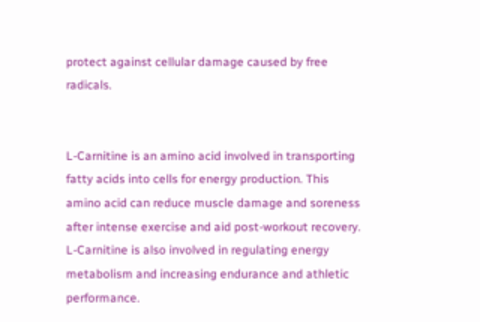protect against cellular damage caused by free radicals.


L-Carnitine is an amino acid involved in transporting fatty acids into cells for energy production. This amino acid can reduce muscle damage and soreness after intense exercise and aid post-workout recovery. L-Carnitine is also involved in regulating energy metabolism and increasing endurance and athletic performance.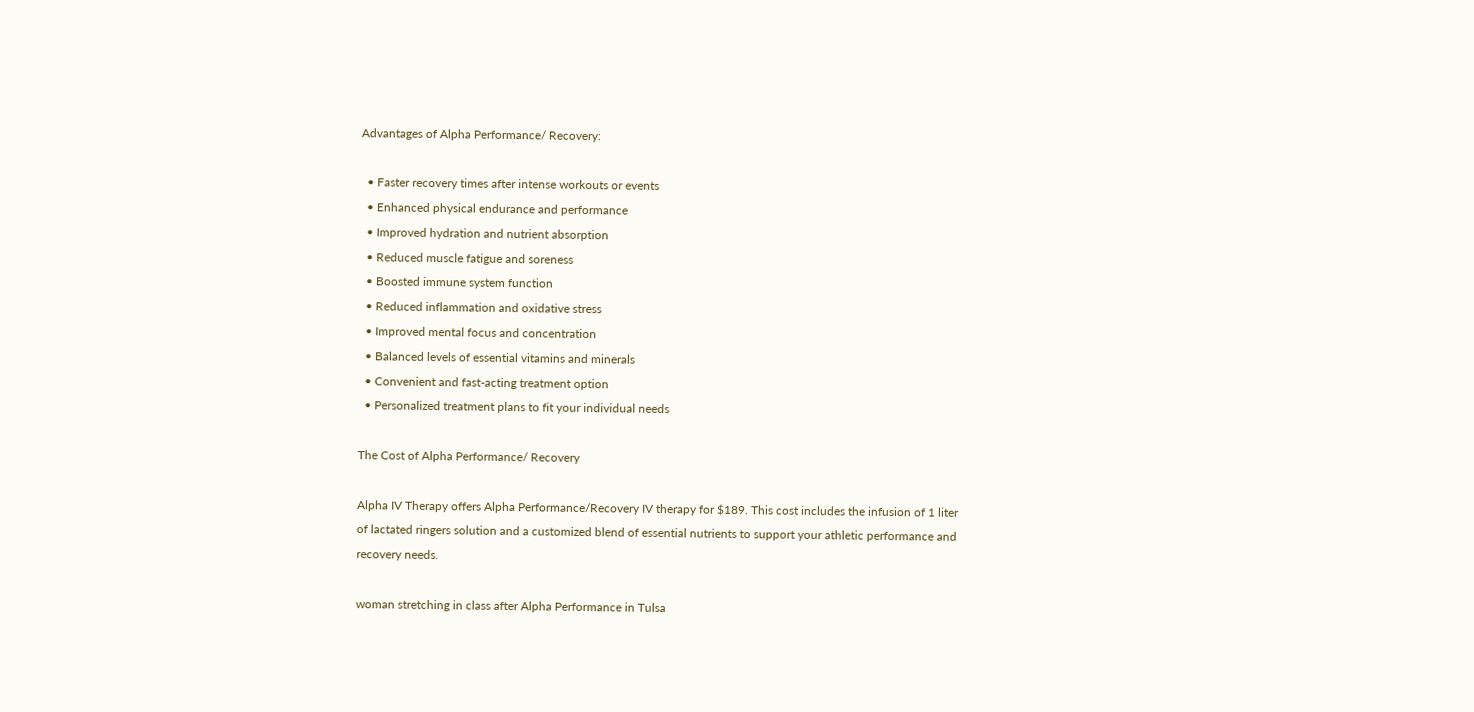Advantages of Alpha Performance/ Recovery:

  • Faster recovery times after intense workouts or events
  • Enhanced physical endurance and performance
  • Improved hydration and nutrient absorption
  • Reduced muscle fatigue and soreness
  • Boosted immune system function
  • Reduced inflammation and oxidative stress
  • Improved mental focus and concentration
  • Balanced levels of essential vitamins and minerals
  • Convenient and fast-acting treatment option
  • Personalized treatment plans to fit your individual needs

The Cost of Alpha Performance/ Recovery

Alpha IV Therapy offers Alpha Performance/Recovery IV therapy for $189. This cost includes the infusion of 1 liter of lactated ringers solution and a customized blend of essential nutrients to support your athletic performance and recovery needs.

woman stretching in class after Alpha Performance in Tulsa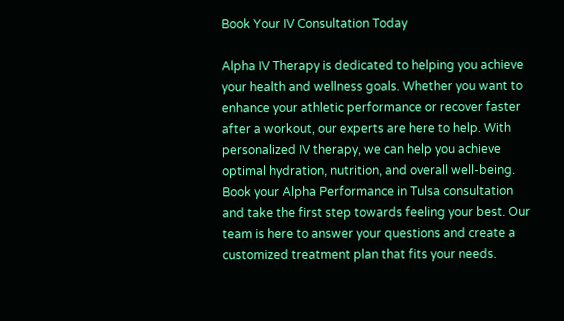Book Your IV Consultation Today

Alpha IV Therapy is dedicated to helping you achieve your health and wellness goals. Whether you want to enhance your athletic performance or recover faster after a workout, our experts are here to help. With personalized IV therapy, we can help you achieve optimal hydration, nutrition, and overall well-being. Book your Alpha Performance in Tulsa consultation and take the first step towards feeling your best. Our team is here to answer your questions and create a customized treatment plan that fits your needs.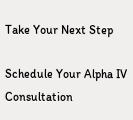Take Your Next Step

Schedule Your Alpha IV
Consultation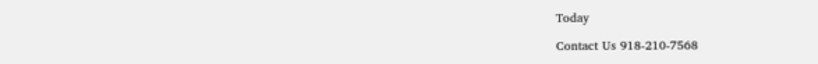Today

Contact Us 918-210-7568